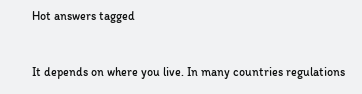Hot answers tagged


It depends on where you live. In many countries regulations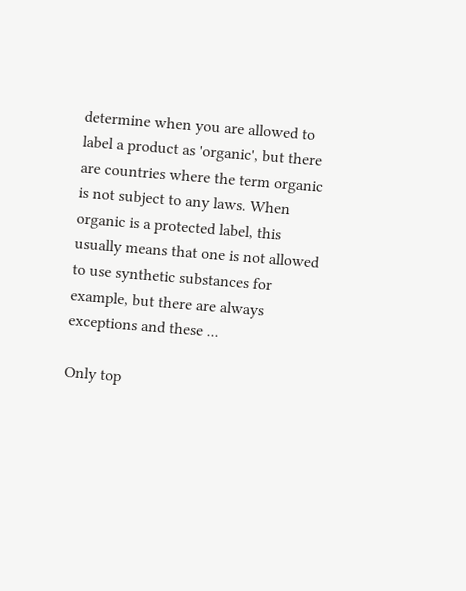determine when you are allowed to label a product as 'organic', but there are countries where the term organic is not subject to any laws. When organic is a protected label, this usually means that one is not allowed to use synthetic substances for example, but there are always exceptions and these ...

Only top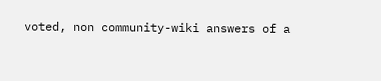voted, non community-wiki answers of a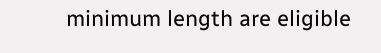minimum length are eligible